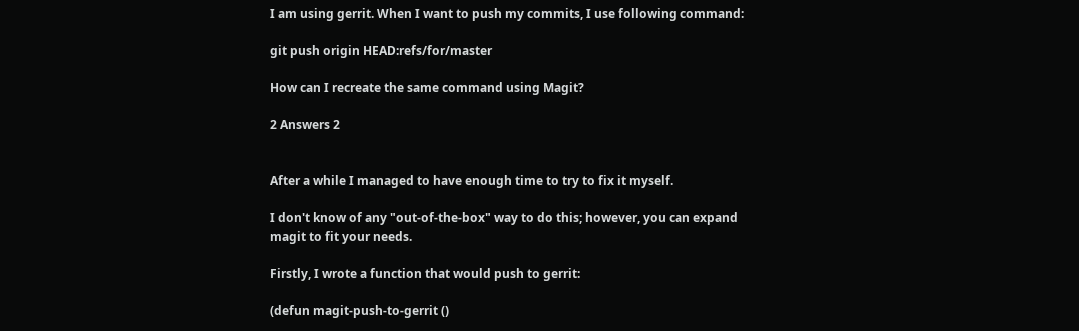I am using gerrit. When I want to push my commits, I use following command:

git push origin HEAD:refs/for/master

How can I recreate the same command using Magit?

2 Answers 2


After a while I managed to have enough time to try to fix it myself.

I don't know of any "out-of-the-box" way to do this; however, you can expand magit to fit your needs.

Firstly, I wrote a function that would push to gerrit:

(defun magit-push-to-gerrit ()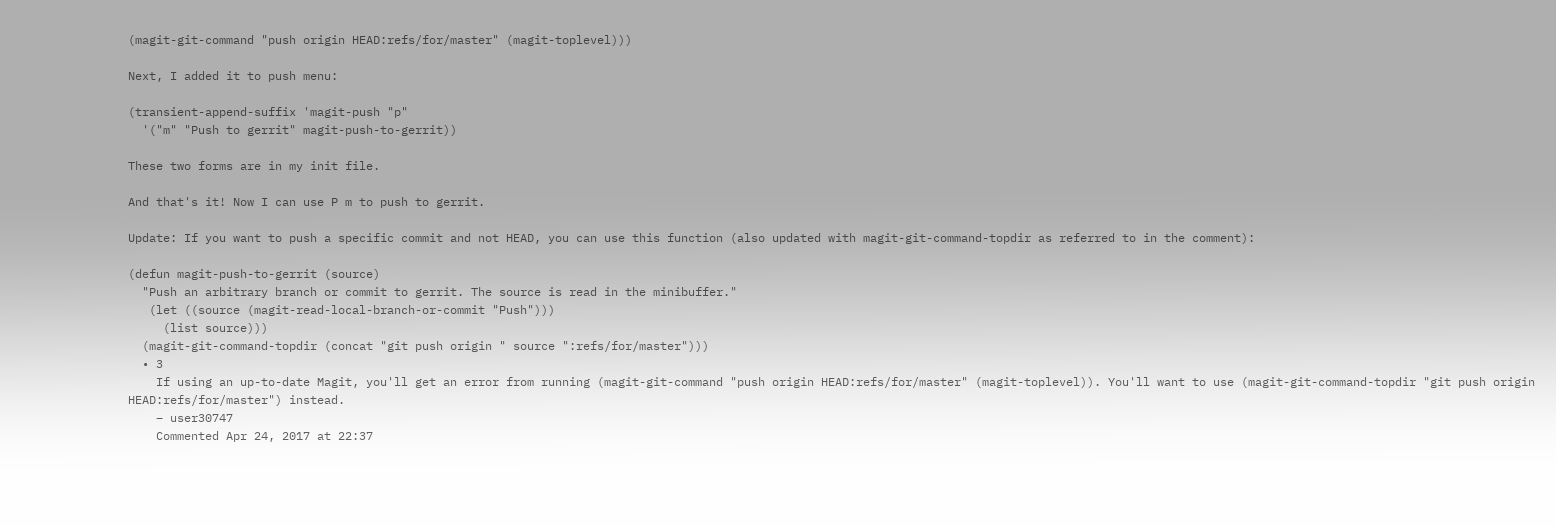(magit-git-command "push origin HEAD:refs/for/master" (magit-toplevel)))

Next, I added it to push menu:

(transient-append-suffix 'magit-push "p"
  '("m" "Push to gerrit" magit-push-to-gerrit))

These two forms are in my init file.

And that's it! Now I can use P m to push to gerrit.

Update: If you want to push a specific commit and not HEAD, you can use this function (also updated with magit-git-command-topdir as referred to in the comment):

(defun magit-push-to-gerrit (source)
  "Push an arbitrary branch or commit to gerrit. The source is read in the minibuffer."
   (let ((source (magit-read-local-branch-or-commit "Push")))
     (list source)))
  (magit-git-command-topdir (concat "git push origin " source ":refs/for/master")))
  • 3
    If using an up-to-date Magit, you'll get an error from running (magit-git-command "push origin HEAD:refs/for/master" (magit-toplevel)). You'll want to use (magit-git-command-topdir "git push origin HEAD:refs/for/master") instead.
    – user30747
    Commented Apr 24, 2017 at 22:37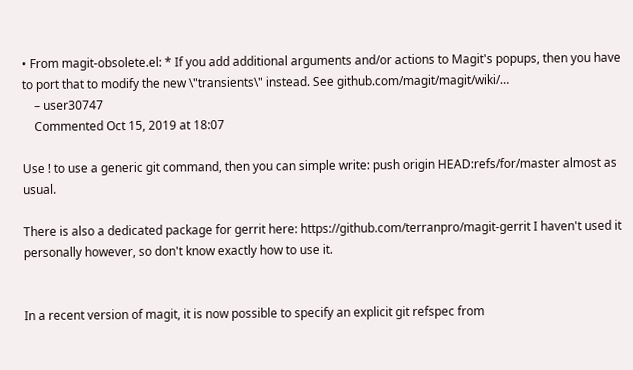• From magit-obsolete.el: * If you add additional arguments and/or actions to Magit's popups, then you have to port that to modify the new \"transients\" instead. See github.com/magit/magit/wiki/…
    – user30747
    Commented Oct 15, 2019 at 18:07

Use ! to use a generic git command, then you can simple write: push origin HEAD:refs/for/master almost as usual.

There is also a dedicated package for gerrit here: https://github.com/terranpro/magit-gerrit I haven't used it personally however, so don't know exactly how to use it.


In a recent version of magit, it is now possible to specify an explicit git refspec from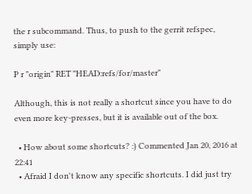the r subcommand. Thus, to push to the gerrit refspec, simply use:

P r "origin" RET "HEAD:refs/for/master"

Although, this is not really a shortcut since you have to do even more key-presses, but it is available out of the box.

  • How about some shortcuts? :) Commented Jan 20, 2016 at 22:41
  • Afraid I don't know any specific shortcuts. I did just try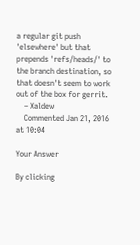a regular git push 'elsewhere' but that prepends 'refs/heads/' to the branch destination, so that doesn't seem to work out of the box for gerrit.
    – Xaldew
    Commented Jan 21, 2016 at 10:04

Your Answer

By clicking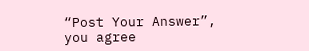“Post Your Answer”, you agree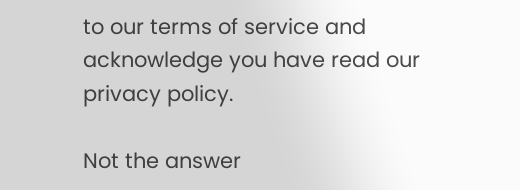to our terms of service and acknowledge you have read our privacy policy.

Not the answer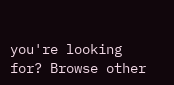you're looking for? Browse other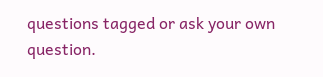questions tagged or ask your own question.